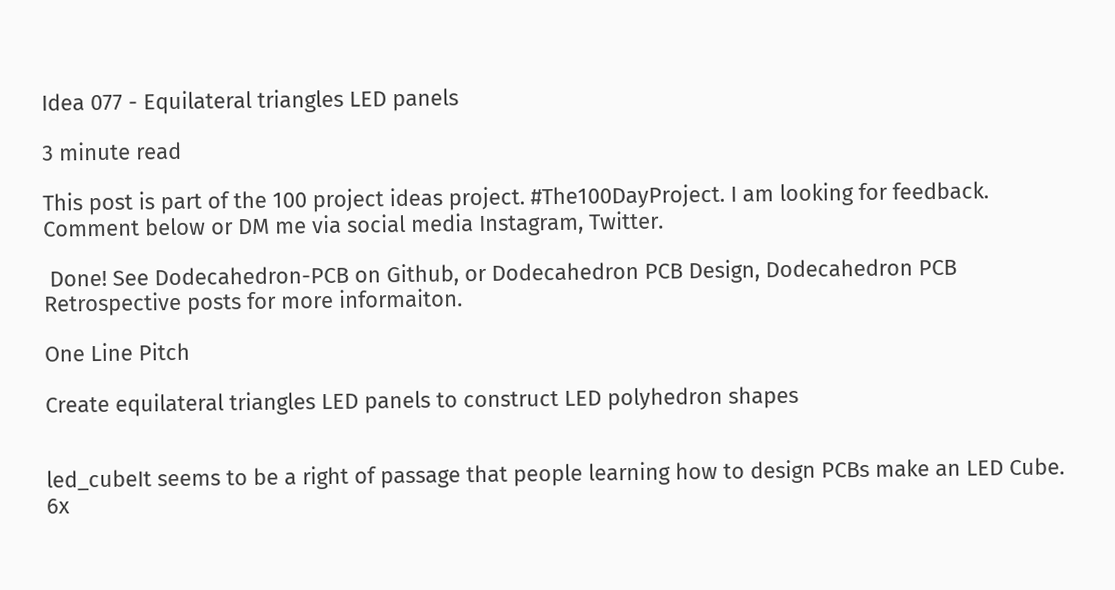Idea 077 - Equilateral triangles LED panels

3 minute read

This post is part of the 100 project ideas project. #The100DayProject. I am looking for feedback. Comment below or DM me via social media Instagram, Twitter.

 Done! See Dodecahedron-PCB on Github, or Dodecahedron PCB Design, Dodecahedron PCB Retrospective posts for more informaiton.

One Line Pitch

Create equilateral triangles LED panels to construct LED polyhedron shapes


led_cubeIt seems to be a right of passage that people learning how to design PCBs make an LED Cube. 6x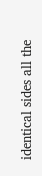identical sides all the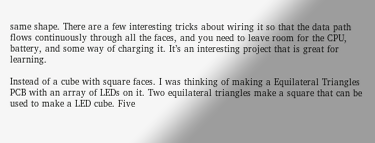same shape. There are a few interesting tricks about wiring it so that the data path flows continuously through all the faces, and you need to leave room for the CPU, battery, and some way of charging it. It’s an interesting project that is great for learning.

Instead of a cube with square faces. I was thinking of making a Equilateral Triangles PCB with an array of LEDs on it. Two equilateral triangles make a square that can be used to make a LED cube. Five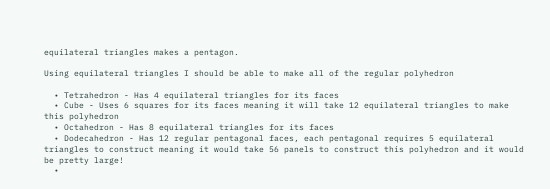equilateral triangles makes a pentagon.

Using equilateral triangles I should be able to make all of the regular polyhedron

  • Tetrahedron - Has 4 equilateral triangles for its faces
  • Cube - Uses 6 squares for its faces meaning it will take 12 equilateral triangles to make this polyhedron
  • Octahedron - Has 8 equilateral triangles for its faces
  • Dodecahedron - Has 12 regular pentagonal faces, each pentagonal requires 5 equilateral triangles to construct meaning it would take 56 panels to construct this polyhedron and it would be pretty large!
  •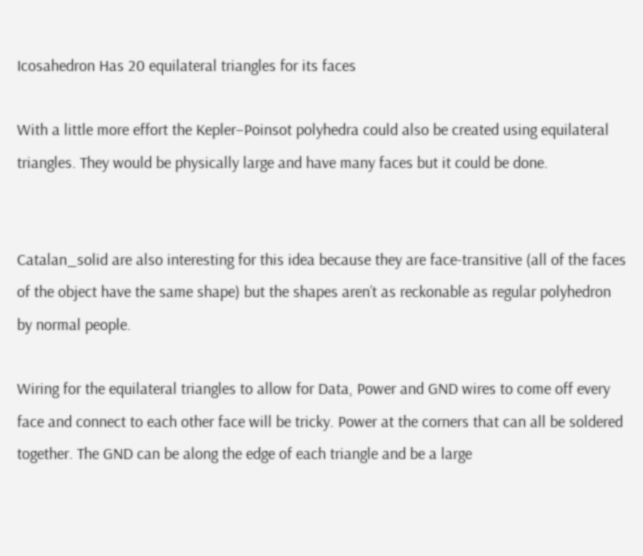Icosahedron Has 20 equilateral triangles for its faces

With a little more effort the Kepler–Poinsot polyhedra could also be created using equilateral triangles. They would be physically large and have many faces but it could be done.


Catalan_solid are also interesting for this idea because they are face-transitive (all of the faces of the object have the same shape) but the shapes aren’t as reckonable as regular polyhedron by normal people.

Wiring for the equilateral triangles to allow for Data, Power and GND wires to come off every face and connect to each other face will be tricky. Power at the corners that can all be soldered together. The GND can be along the edge of each triangle and be a large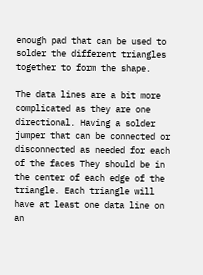enough pad that can be used to solder the different triangles together to form the shape.

The data lines are a bit more complicated as they are one directional. Having a solder jumper that can be connected or disconnected as needed for each of the faces They should be in the center of each edge of the triangle. Each triangle will have at least one data line on an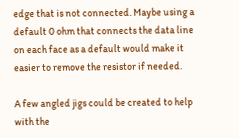edge that is not connected. Maybe using a default 0 ohm that connects the data line on each face as a default would make it easier to remove the resistor if needed.

A few angled jigs could be created to help with the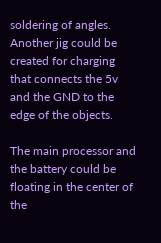soldering of angles. Another jig could be created for charging that connects the 5v and the GND to the edge of the objects.

The main processor and the battery could be floating in the center of the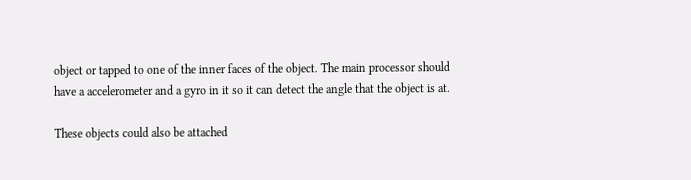object or tapped to one of the inner faces of the object. The main processor should have a accelerometer and a gyro in it so it can detect the angle that the object is at.

These objects could also be attached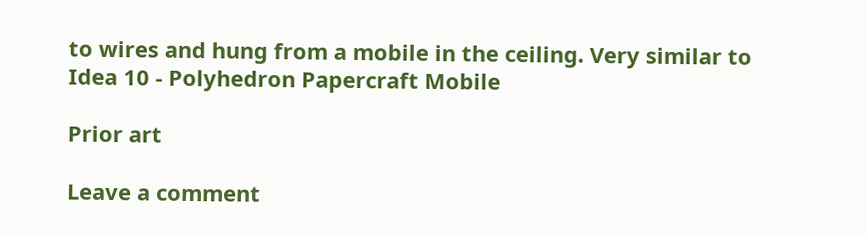to wires and hung from a mobile in the ceiling. Very similar to Idea 10 - Polyhedron Papercraft Mobile

Prior art

Leave a comment